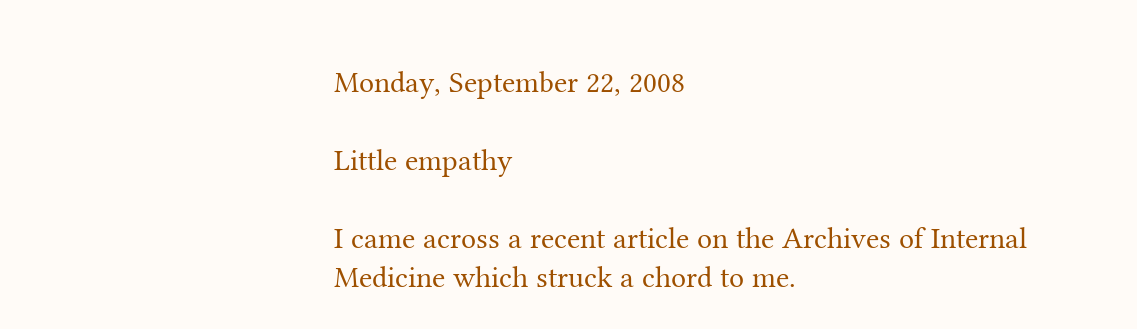Monday, September 22, 2008

Little empathy

I came across a recent article on the Archives of Internal Medicine which struck a chord to me.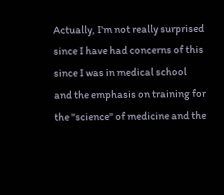Actually, I'm not really surprised since I have had concerns of this since I was in medical school and the emphasis on training for the "science" of medicine and the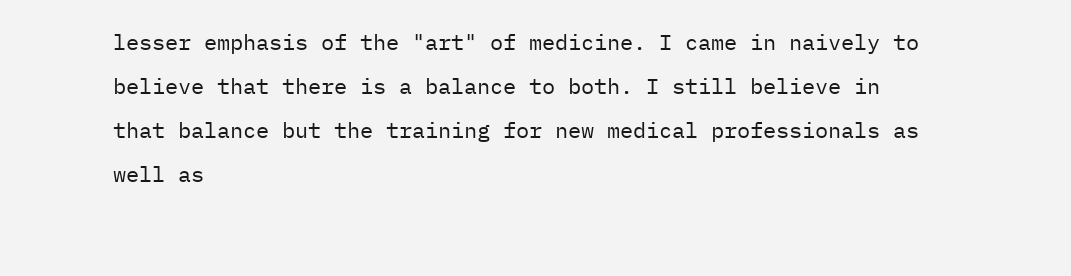lesser emphasis of the "art" of medicine. I came in naively to believe that there is a balance to both. I still believe in that balance but the training for new medical professionals as well as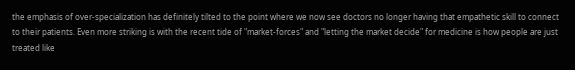the emphasis of over-specialization has definitely tilted to the point where we now see doctors no longer having that empathetic skill to connect to their patients. Even more striking is with the recent tide of "market-forces" and "letting the market decide" for medicine is how people are just treated like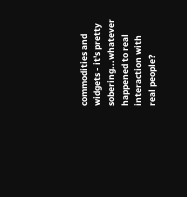commodities and widgets - it's pretty sobering...whatever happened to real interaction with real people?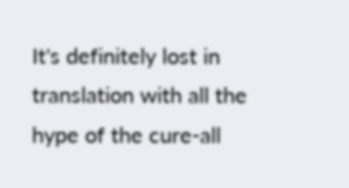It's definitely lost in translation with all the hype of the cure-all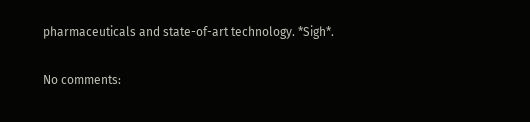pharmaceuticals and state-of-art technology. *Sigh*.

No comments: